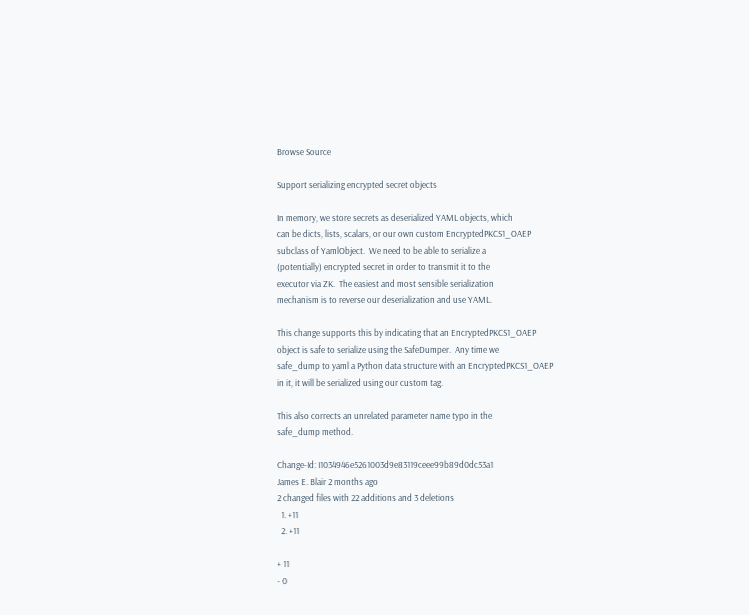Browse Source

Support serializing encrypted secret objects

In memory, we store secrets as deserialized YAML objects, which
can be dicts, lists, scalars, or our own custom EncryptedPKCS1_OAEP
subclass of YamlObject.  We need to be able to serialize a
(potentially) encrypted secret in order to transmit it to the
executor via ZK.  The easiest and most sensible serialization
mechanism is to reverse our deserialization and use YAML.

This change supports this by indicating that an EncryptedPKCS1_OAEP
object is safe to serialize using the SafeDumper.  Any time we
safe_dump to yaml a Python data structure with an EncryptedPKCS1_OAEP
in it, it will be serialized using our custom tag.

This also corrects an unrelated parameter name typo in the
safe_dump method.

Change-Id: I1034946e5261003d9e83119ceee99b89d0dc53a1
James E. Blair 2 months ago
2 changed files with 22 additions and 3 deletions
  1. +11
  2. +11

+ 11
- 0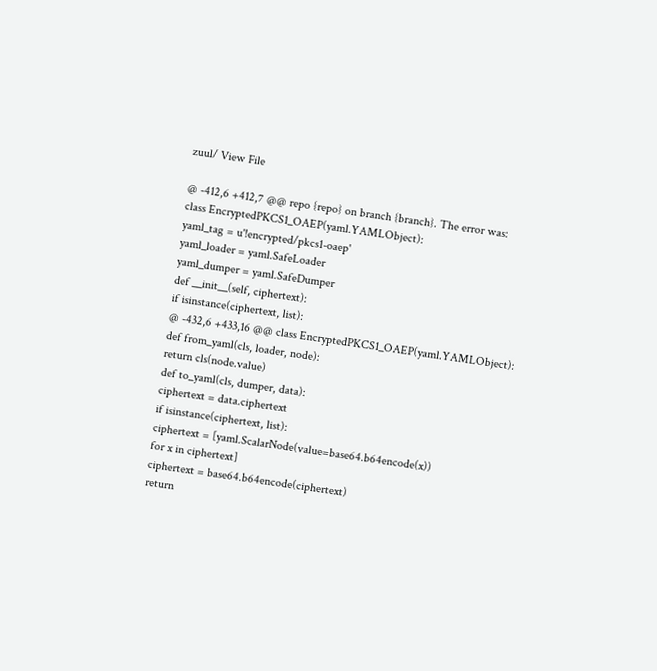zuul/ View File

@ -412,6 +412,7 @@ repo {repo} on branch {branch}. The error was:
class EncryptedPKCS1_OAEP(yaml.YAMLObject):
yaml_tag = u'!encrypted/pkcs1-oaep'
yaml_loader = yaml.SafeLoader
yaml_dumper = yaml.SafeDumper
def __init__(self, ciphertext):
if isinstance(ciphertext, list):
@ -432,6 +433,16 @@ class EncryptedPKCS1_OAEP(yaml.YAMLObject):
def from_yaml(cls, loader, node):
return cls(node.value)
def to_yaml(cls, dumper, data):
ciphertext = data.ciphertext
if isinstance(ciphertext, list):
ciphertext = [yaml.ScalarNode(value=base64.b64encode(x))
for x in ciphertext]
ciphertext = base64.b64encode(ciphertext)
return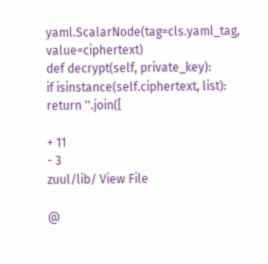yaml.ScalarNode(tag=cls.yaml_tag, value=ciphertext)
def decrypt(self, private_key):
if isinstance(self.ciphertext, list):
return ''.join([

+ 11
- 3
zuul/lib/ View File

@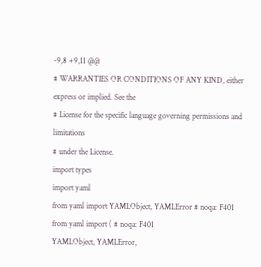-9,8 +9,11 @@
# WARRANTIES OR CONDITIONS OF ANY KIND, either express or implied. See the
# License for the specific language governing permissions and limitations
# under the License.
import types
import yaml
from yaml import YAMLObject, YAMLError # noqa: F401
from yaml import ( # noqa: F401
YAMLObject, YAMLError,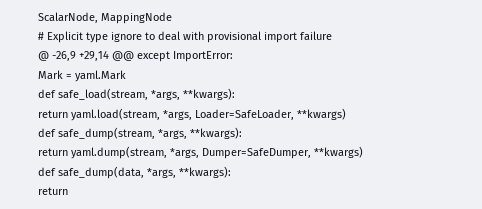ScalarNode, MappingNode
# Explicit type ignore to deal with provisional import failure
@ -26,9 +29,14 @@ except ImportError:
Mark = yaml.Mark
def safe_load(stream, *args, **kwargs):
return yaml.load(stream, *args, Loader=SafeLoader, **kwargs)
def safe_dump(stream, *args, **kwargs):
return yaml.dump(stream, *args, Dumper=SafeDumper, **kwargs)
def safe_dump(data, *args, **kwargs):
return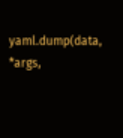yaml.dump(data, *args,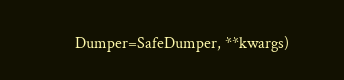Dumper=SafeDumper, **kwargs)